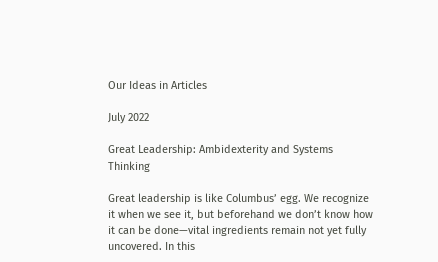Our Ideas in Articles

July 2022

Great Leadership: Ambidexterity and Systems Thinking

Great leadership is like Columbus’ egg. We recognize it when we see it, but beforehand we don’t know how it can be done—vital ingredients remain not yet fully uncovered. In this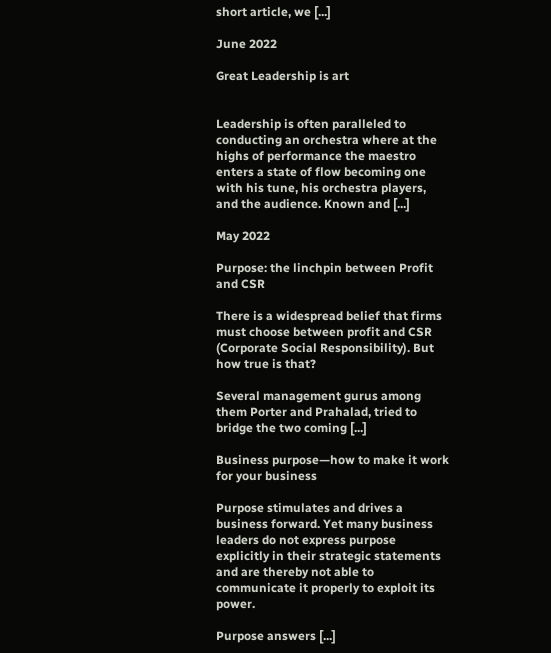short article, we [...]

June 2022

Great Leadership is art


Leadership is often paralleled to conducting an orchestra where at the highs of performance the maestro enters a state of flow becoming one with his tune, his orchestra players, and the audience. Known and [...]

May 2022

Purpose: the linchpin between Profit and CSR

There is a widespread belief that firms must choose between profit and CSR (Corporate Social Responsibility). But how true is that?

Several management gurus among them Porter and Prahalad, tried to bridge the two coming [...]

Business purpose—how to make it work for your business

Purpose stimulates and drives a business forward. Yet many business leaders do not express purpose explicitly in their strategic statements and are thereby not able to communicate it properly to exploit its power.

Purpose answers [...]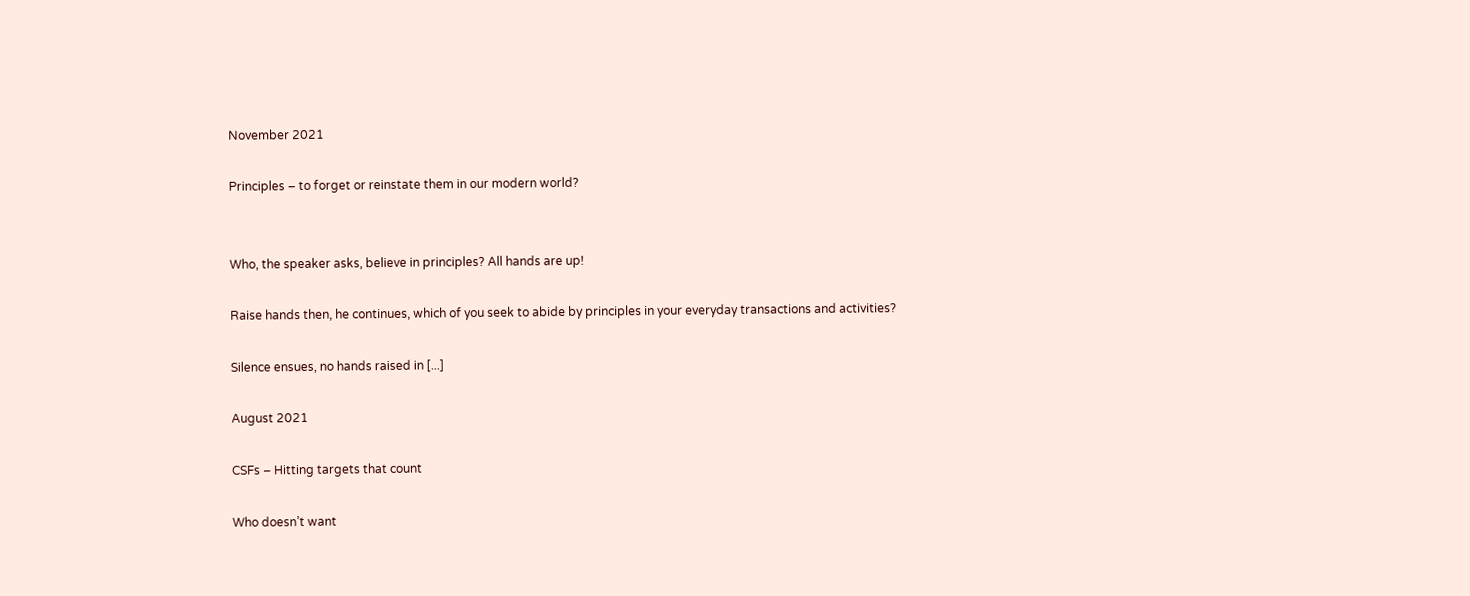November 2021

Principles – to forget or reinstate them in our modern world?


Who, the speaker asks, believe in principles? All hands are up!

Raise hands then, he continues, which of you seek to abide by principles in your everyday transactions and activities?

Silence ensues, no hands raised in [...]

August 2021

CSFs – Hitting targets that count

Who doesn’t want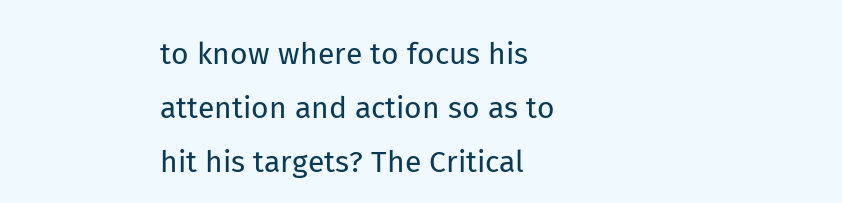to know where to focus his attention and action so as to hit his targets? The Critical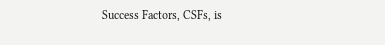Success Factors, CSFs, is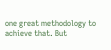one great methodology to achieve that. But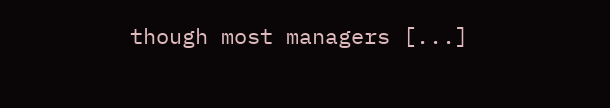though most managers [...]